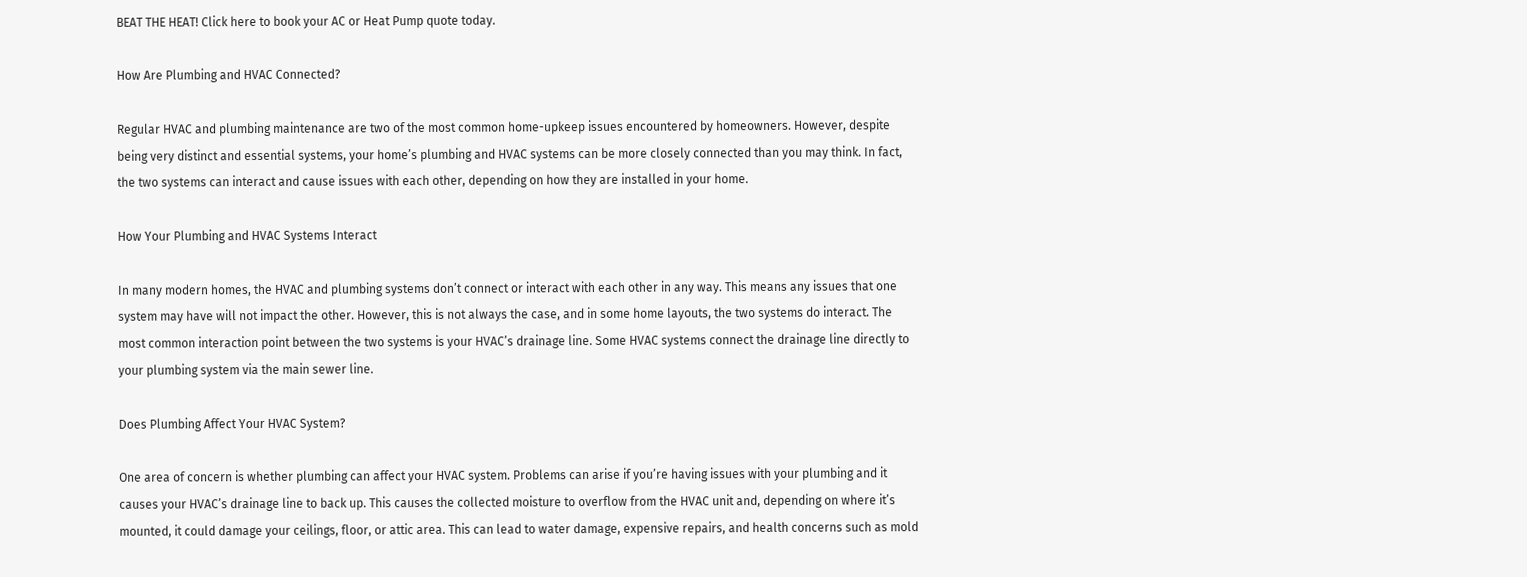BEAT THE HEAT! Click here to book your AC or Heat Pump quote today.

How Are Plumbing and HVAC Connected?

Regular HVAC and plumbing maintenance are two of the most common home-upkeep issues encountered by homeowners. However, despite being very distinct and essential systems, your home’s plumbing and HVAC systems can be more closely connected than you may think. In fact, the two systems can interact and cause issues with each other, depending on how they are installed in your home.

How Your Plumbing and HVAC Systems Interact

In many modern homes, the HVAC and plumbing systems don’t connect or interact with each other in any way. This means any issues that one system may have will not impact the other. However, this is not always the case, and in some home layouts, the two systems do interact. The most common interaction point between the two systems is your HVAC’s drainage line. Some HVAC systems connect the drainage line directly to your plumbing system via the main sewer line.

Does Plumbing Affect Your HVAC System?

One area of concern is whether plumbing can affect your HVAC system. Problems can arise if you’re having issues with your plumbing and it causes your HVAC’s drainage line to back up. This causes the collected moisture to overflow from the HVAC unit and, depending on where it’s mounted, it could damage your ceilings, floor, or attic area. This can lead to water damage, expensive repairs, and health concerns such as mold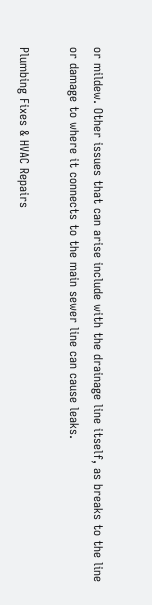or mildew. Other issues that can arise include with the drainage line itself, as breaks to the line or damage to where it connects to the main sewer line can cause leaks.

Plumbing Fixes & HVAC Repairs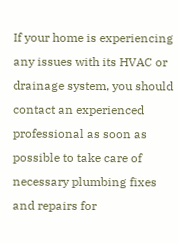If your home is experiencing any issues with its HVAC or drainage system, you should contact an experienced professional as soon as possible to take care of necessary plumbing fixes and repairs for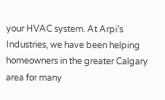your HVAC system. At Arpi’s Industries, we have been helping homeowners in the greater Calgary area for many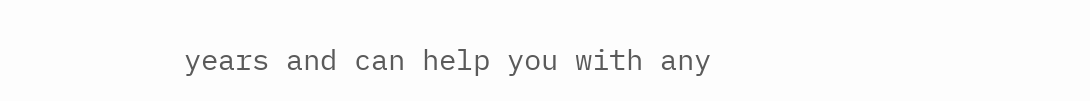years and can help you with any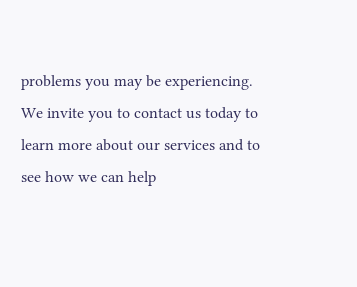problems you may be experiencing. We invite you to contact us today to learn more about our services and to see how we can help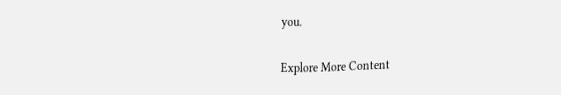you.

Explore More Content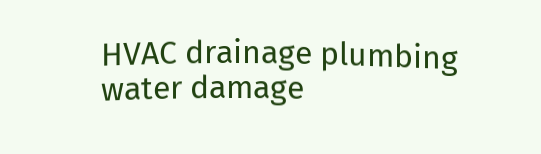HVAC drainage plumbing water damage